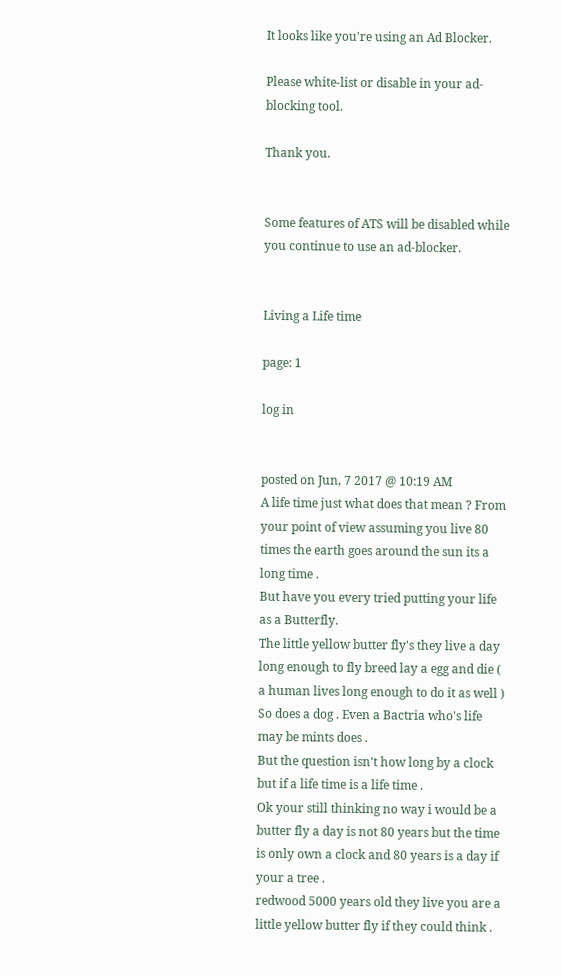It looks like you're using an Ad Blocker.

Please white-list or disable in your ad-blocking tool.

Thank you.


Some features of ATS will be disabled while you continue to use an ad-blocker.


Living a Life time

page: 1

log in


posted on Jun, 7 2017 @ 10:19 AM
A life time just what does that mean ? From your point of view assuming you live 80 times the earth goes around the sun its a long time .
But have you every tried putting your life as a Butterfly.
The little yellow butter fly's they live a day long enough to fly breed lay a egg and die ( a human lives long enough to do it as well )
So does a dog . Even a Bactria who's life may be mints does .
But the question isn't how long by a clock but if a life time is a life time .
Ok your still thinking no way i would be a butter fly a day is not 80 years but the time is only own a clock and 80 years is a day if your a tree .
redwood 5000 years old they live you are a little yellow butter fly if they could think .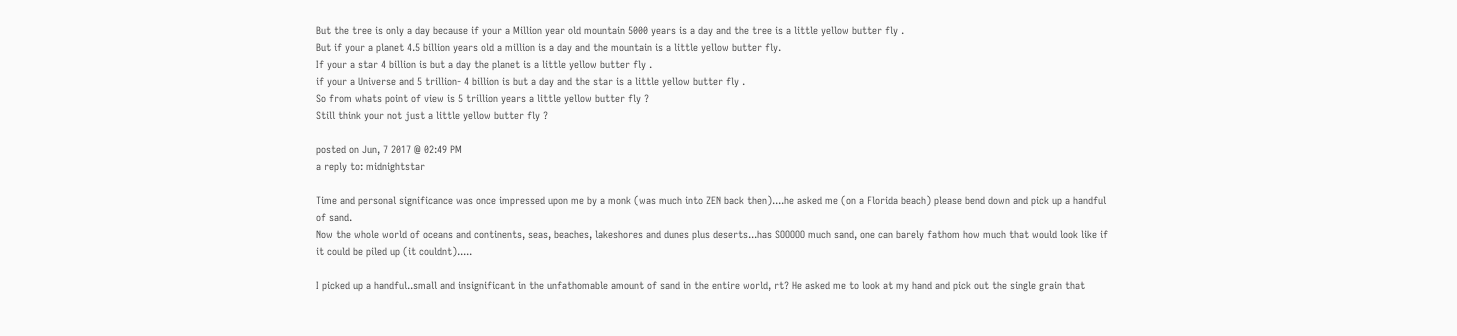But the tree is only a day because if your a Million year old mountain 5000 years is a day and the tree is a little yellow butter fly .
But if your a planet 4.5 billion years old a million is a day and the mountain is a little yellow butter fly.
If your a star 4 billion is but a day the planet is a little yellow butter fly .
if your a Universe and 5 trillion- 4 billion is but a day and the star is a little yellow butter fly .
So from whats point of view is 5 trillion years a little yellow butter fly ?
Still think your not just a little yellow butter fly ?

posted on Jun, 7 2017 @ 02:49 PM
a reply to: midnightstar

Time and personal significance was once impressed upon me by a monk (was much into ZEN back then)....he asked me (on a Florida beach) please bend down and pick up a handful of sand.
Now the whole world of oceans and continents, seas, beaches, lakeshores and dunes plus deserts...has SOOOOO much sand, one can barely fathom how much that would look like if it could be piled up (it couldnt).....

I picked up a handful..small and insignificant in the unfathomable amount of sand in the entire world, rt? He asked me to look at my hand and pick out the single grain that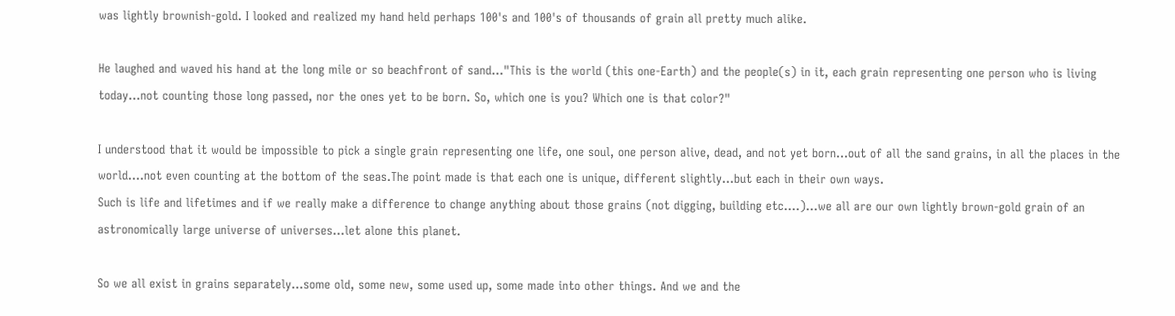was lightly brownish-gold. I looked and realized my hand held perhaps 100's and 100's of thousands of grain all pretty much alike.

He laughed and waved his hand at the long mile or so beachfront of sand..."This is the world (this one-Earth) and the people(s) in it, each grain representing one person who is living today...not counting those long passed, nor the ones yet to be born. So, which one is you? Which one is that color?"

I understood that it would be impossible to pick a single grain representing one life, one soul, one person alive, dead, and not yet born...out of all the sand grains, in all the places in the world....not even counting at the bottom of the seas.The point made is that each one is unique, different slightly...but each in their own ways.
Such is life and lifetimes and if we really make a difference to change anything about those grains (not digging, building etc....)...we all are our own lightly brown-gold grain of an astronomically large universe of universes...let alone this planet.

So we all exist in grains separately...some old, some new, some used up, some made into other things. And we and the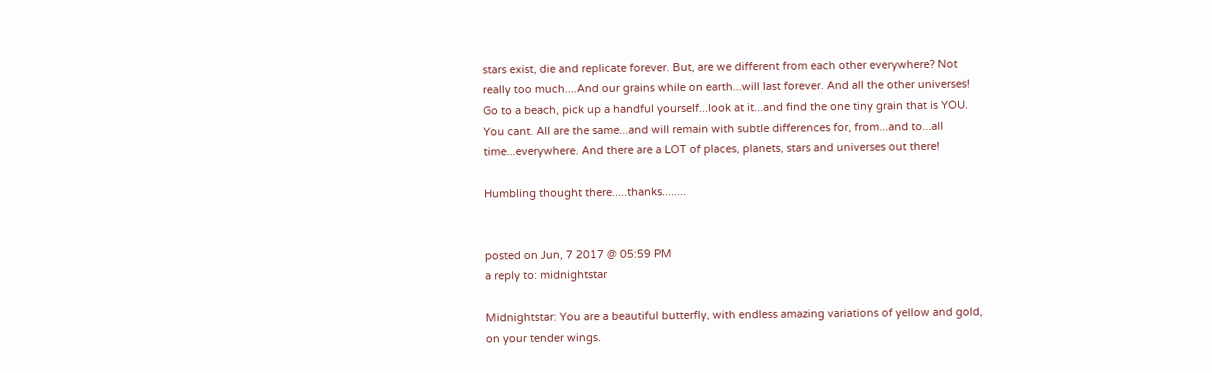stars exist, die and replicate forever. But, are we different from each other everywhere? Not really too much....And our grains while on earth...will last forever. And all the other universes!
Go to a beach, pick up a handful yourself...look at it...and find the one tiny grain that is YOU. You cant. All are the same...and will remain with subtle differences for, from...and to...all time...everywhere. And there are a LOT of places, planets, stars and universes out there!

Humbling thought there.....thanks........


posted on Jun, 7 2017 @ 05:59 PM
a reply to: midnightstar

Midnightstar: You are a beautiful butterfly, with endless amazing variations of yellow and gold, on your tender wings.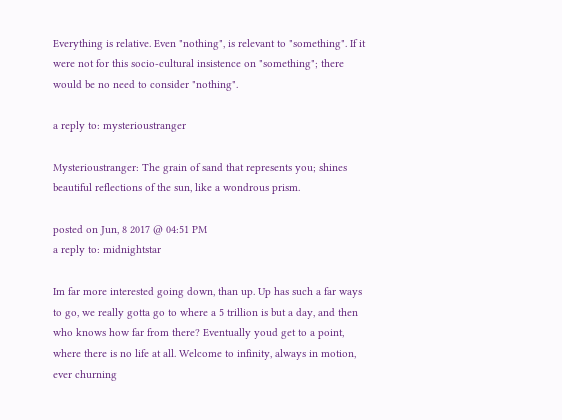Everything is relative. Even "nothing", is relevant to "something". If it were not for this socio-cultural insistence on "something"; there would be no need to consider "nothing".

a reply to: mysterioustranger

Mysterioustranger: The grain of sand that represents you; shines beautiful reflections of the sun, like a wondrous prism.

posted on Jun, 8 2017 @ 04:51 PM
a reply to: midnightstar

Im far more interested going down, than up. Up has such a far ways to go, we really gotta go to where a 5 trillion is but a day, and then who knows how far from there? Eventually youd get to a point, where there is no life at all. Welcome to infinity, always in motion, ever churning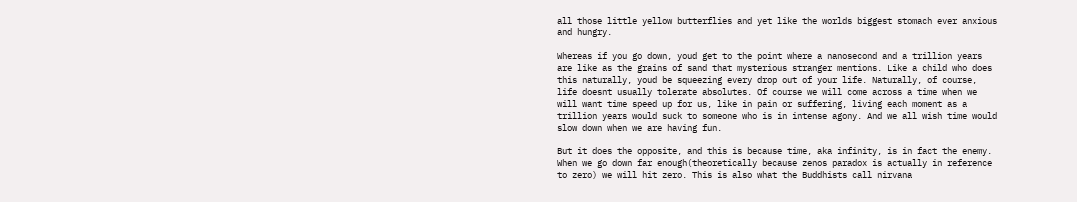all those little yellow butterflies and yet like the worlds biggest stomach ever anxious and hungry.

Whereas if you go down, youd get to the point where a nanosecond and a trillion years are like as the grains of sand that mysterious stranger mentions. Like a child who does this naturally, youd be squeezing every drop out of your life. Naturally, of course, life doesnt usually tolerate absolutes. Of course we will come across a time when we will want time speed up for us, like in pain or suffering, living each moment as a trillion years would suck to someone who is in intense agony. And we all wish time would slow down when we are having fun.

But it does the opposite, and this is because time, aka infinity, is in fact the enemy. When we go down far enough(theoretically because zenos paradox is actually in reference to zero) we will hit zero. This is also what the Buddhists call nirvana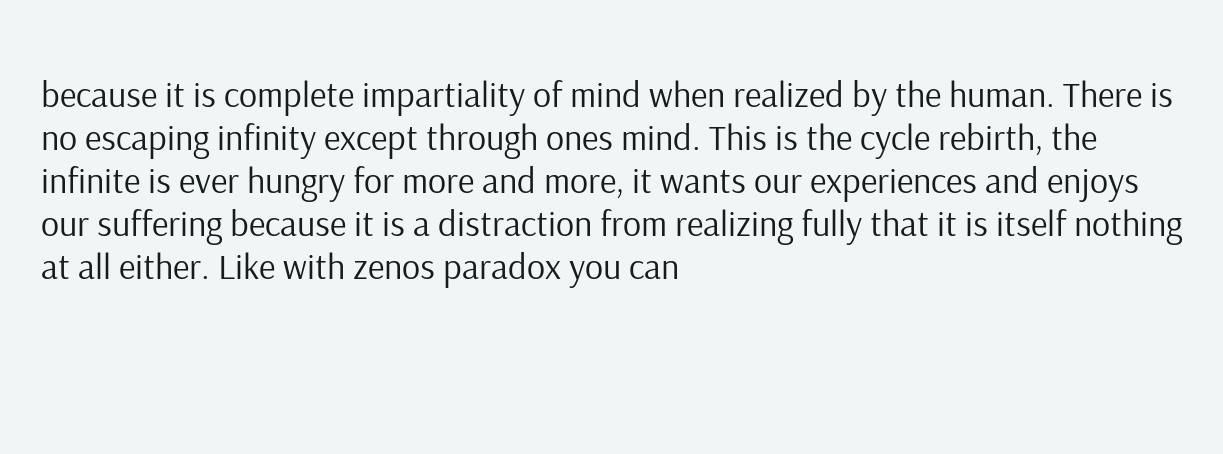because it is complete impartiality of mind when realized by the human. There is no escaping infinity except through ones mind. This is the cycle rebirth, the infinite is ever hungry for more and more, it wants our experiences and enjoys our suffering because it is a distraction from realizing fully that it is itself nothing at all either. Like with zenos paradox you can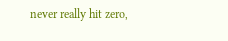never really hit zero,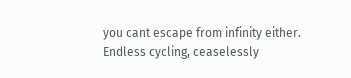you cant escape from infinity either. Endless cycling, ceaselessly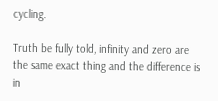cycling.

Truth be fully told, infinity and zero are the same exact thing and the difference is in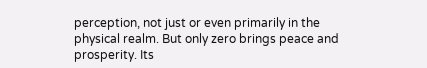perception, not just or even primarily in the physical realm. But only zero brings peace and prosperity. Its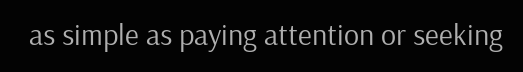as simple as paying attention or seeking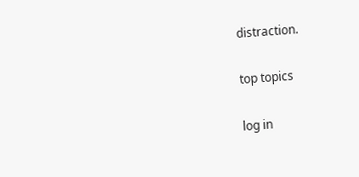distraction.

top topics

log in